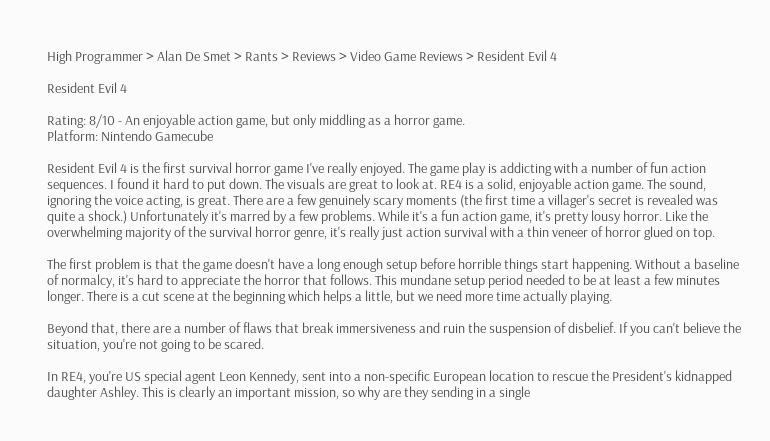High Programmer > Alan De Smet > Rants > Reviews > Video Game Reviews > Resident Evil 4

Resident Evil 4

Rating: 8/10 - An enjoyable action game, but only middling as a horror game.
Platform: Nintendo Gamecube

Resident Evil 4 is the first survival horror game I've really enjoyed. The game play is addicting with a number of fun action sequences. I found it hard to put down. The visuals are great to look at. RE4 is a solid, enjoyable action game. The sound, ignoring the voice acting, is great. There are a few genuinely scary moments (the first time a villager's secret is revealed was quite a shock.) Unfortunately it's marred by a few problems. While it's a fun action game, it's pretty lousy horror. Like the overwhelming majority of the survival horror genre, it's really just action survival with a thin veneer of horror glued on top.

The first problem is that the game doesn't have a long enough setup before horrible things start happening. Without a baseline of normalcy, it's hard to appreciate the horror that follows. This mundane setup period needed to be at least a few minutes longer. There is a cut scene at the beginning which helps a little, but we need more time actually playing.

Beyond that, there are a number of flaws that break immersiveness and ruin the suspension of disbelief. If you can't believe the situation, you're not going to be scared.

In RE4, you're US special agent Leon Kennedy, sent into a non-specific European location to rescue the President's kidnapped daughter Ashley. This is clearly an important mission, so why are they sending in a single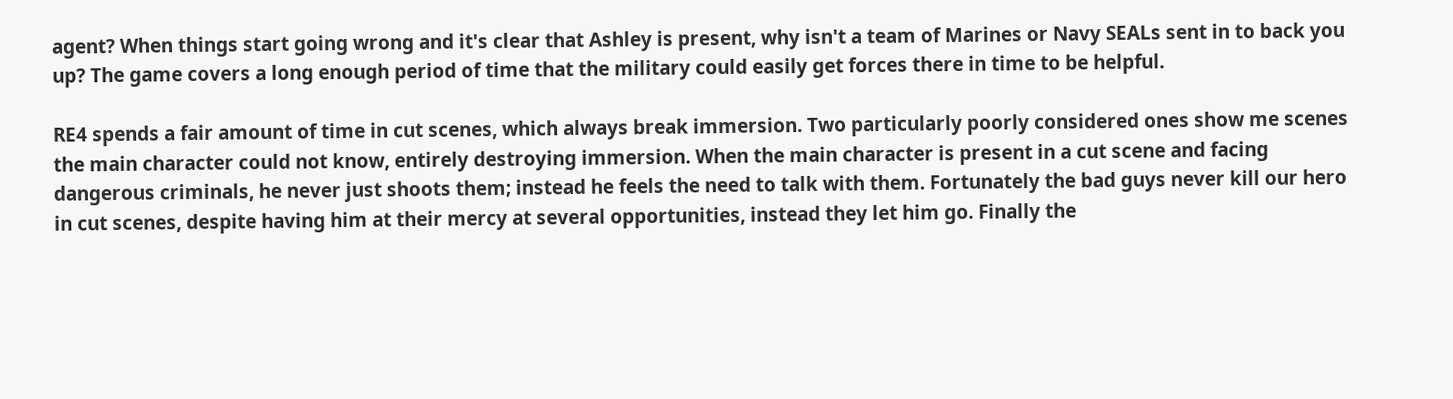agent? When things start going wrong and it's clear that Ashley is present, why isn't a team of Marines or Navy SEALs sent in to back you up? The game covers a long enough period of time that the military could easily get forces there in time to be helpful.

RE4 spends a fair amount of time in cut scenes, which always break immersion. Two particularly poorly considered ones show me scenes the main character could not know, entirely destroying immersion. When the main character is present in a cut scene and facing dangerous criminals, he never just shoots them; instead he feels the need to talk with them. Fortunately the bad guys never kill our hero in cut scenes, despite having him at their mercy at several opportunities, instead they let him go. Finally the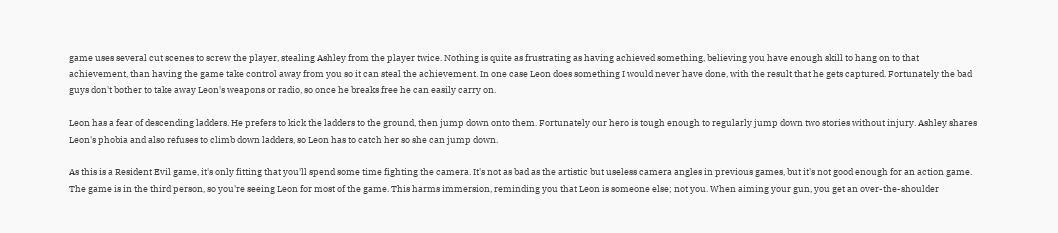game uses several cut scenes to screw the player, stealing Ashley from the player twice. Nothing is quite as frustrating as having achieved something, believing you have enough skill to hang on to that achievement, than having the game take control away from you so it can steal the achievement. In one case Leon does something I would never have done, with the result that he gets captured. Fortunately the bad guys don't bother to take away Leon's weapons or radio, so once he breaks free he can easily carry on.

Leon has a fear of descending ladders. He prefers to kick the ladders to the ground, then jump down onto them. Fortunately our hero is tough enough to regularly jump down two stories without injury. Ashley shares Leon's phobia and also refuses to climb down ladders, so Leon has to catch her so she can jump down.

As this is a Resident Evil game, it's only fitting that you'll spend some time fighting the camera. It's not as bad as the artistic but useless camera angles in previous games, but it's not good enough for an action game. The game is in the third person, so you're seeing Leon for most of the game. This harms immersion, reminding you that Leon is someone else; not you. When aiming your gun, you get an over-the-shoulder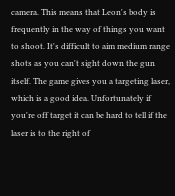camera. This means that Leon's body is frequently in the way of things you want to shoot. It's difficult to aim medium range shots as you can't sight down the gun itself. The game gives you a targeting laser, which is a good idea. Unfortunately if you're off target it can be hard to tell if the laser is to the right of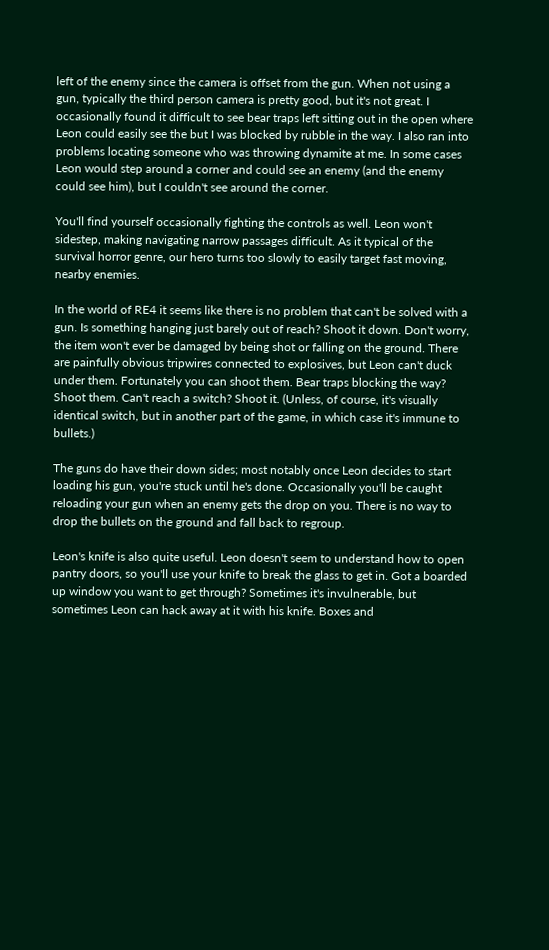left of the enemy since the camera is offset from the gun. When not using a gun, typically the third person camera is pretty good, but it's not great. I occasionally found it difficult to see bear traps left sitting out in the open where Leon could easily see the but I was blocked by rubble in the way. I also ran into problems locating someone who was throwing dynamite at me. In some cases Leon would step around a corner and could see an enemy (and the enemy could see him), but I couldn't see around the corner.

You'll find yourself occasionally fighting the controls as well. Leon won't sidestep, making navigating narrow passages difficult. As it typical of the survival horror genre, our hero turns too slowly to easily target fast moving, nearby enemies.

In the world of RE4 it seems like there is no problem that can't be solved with a gun. Is something hanging just barely out of reach? Shoot it down. Don't worry, the item won't ever be damaged by being shot or falling on the ground. There are painfully obvious tripwires connected to explosives, but Leon can't duck under them. Fortunately you can shoot them. Bear traps blocking the way? Shoot them. Can't reach a switch? Shoot it. (Unless, of course, it's visually identical switch, but in another part of the game, in which case it's immune to bullets.)

The guns do have their down sides; most notably once Leon decides to start loading his gun, you're stuck until he's done. Occasionally you'll be caught reloading your gun when an enemy gets the drop on you. There is no way to drop the bullets on the ground and fall back to regroup.

Leon's knife is also quite useful. Leon doesn't seem to understand how to open pantry doors, so you'll use your knife to break the glass to get in. Got a boarded up window you want to get through? Sometimes it's invulnerable, but sometimes Leon can hack away at it with his knife. Boxes and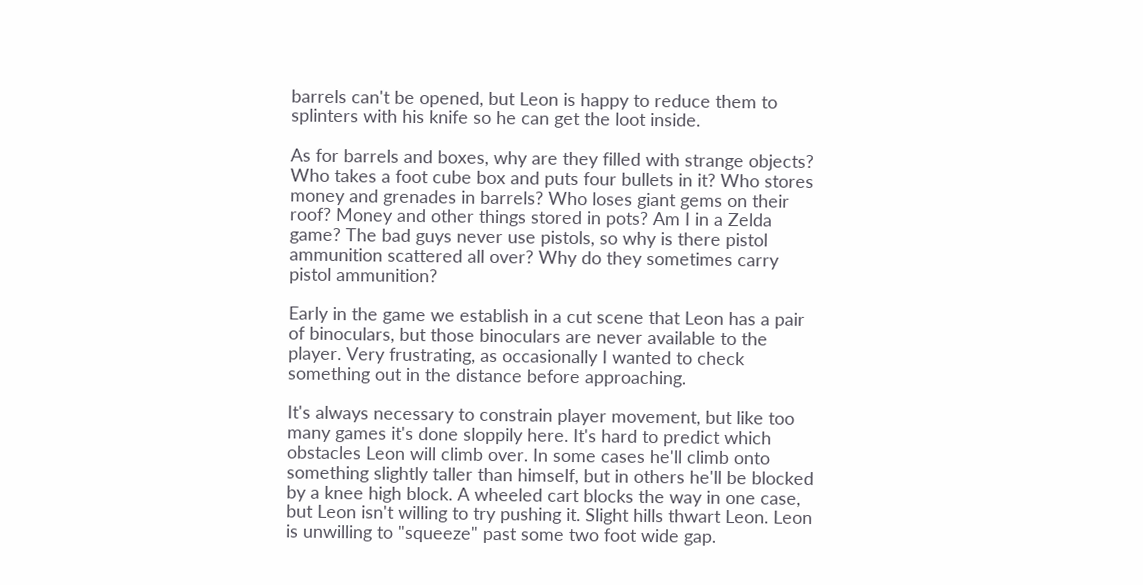barrels can't be opened, but Leon is happy to reduce them to splinters with his knife so he can get the loot inside.

As for barrels and boxes, why are they filled with strange objects? Who takes a foot cube box and puts four bullets in it? Who stores money and grenades in barrels? Who loses giant gems on their roof? Money and other things stored in pots? Am I in a Zelda game? The bad guys never use pistols, so why is there pistol ammunition scattered all over? Why do they sometimes carry pistol ammunition?

Early in the game we establish in a cut scene that Leon has a pair of binoculars, but those binoculars are never available to the player. Very frustrating, as occasionally I wanted to check something out in the distance before approaching.

It's always necessary to constrain player movement, but like too many games it's done sloppily here. It's hard to predict which obstacles Leon will climb over. In some cases he'll climb onto something slightly taller than himself, but in others he'll be blocked by a knee high block. A wheeled cart blocks the way in one case, but Leon isn't willing to try pushing it. Slight hills thwart Leon. Leon is unwilling to "squeeze" past some two foot wide gap.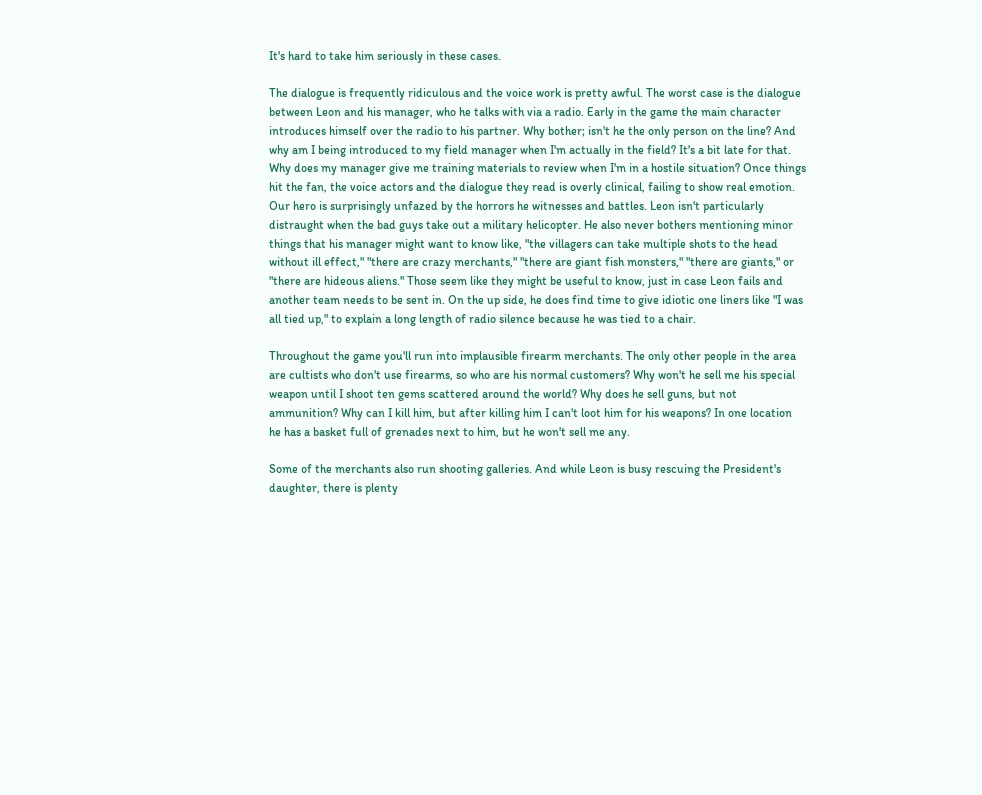It's hard to take him seriously in these cases.

The dialogue is frequently ridiculous and the voice work is pretty awful. The worst case is the dialogue between Leon and his manager, who he talks with via a radio. Early in the game the main character introduces himself over the radio to his partner. Why bother; isn't he the only person on the line? And why am I being introduced to my field manager when I'm actually in the field? It's a bit late for that. Why does my manager give me training materials to review when I'm in a hostile situation? Once things hit the fan, the voice actors and the dialogue they read is overly clinical, failing to show real emotion. Our hero is surprisingly unfazed by the horrors he witnesses and battles. Leon isn't particularly distraught when the bad guys take out a military helicopter. He also never bothers mentioning minor things that his manager might want to know like, "the villagers can take multiple shots to the head without ill effect," "there are crazy merchants," "there are giant fish monsters," "there are giants," or "there are hideous aliens." Those seem like they might be useful to know, just in case Leon fails and another team needs to be sent in. On the up side, he does find time to give idiotic one liners like "I was all tied up," to explain a long length of radio silence because he was tied to a chair.

Throughout the game you'll run into implausible firearm merchants. The only other people in the area are cultists who don't use firearms, so who are his normal customers? Why won't he sell me his special weapon until I shoot ten gems scattered around the world? Why does he sell guns, but not ammunition? Why can I kill him, but after killing him I can't loot him for his weapons? In one location he has a basket full of grenades next to him, but he won't sell me any.

Some of the merchants also run shooting galleries. And while Leon is busy rescuing the President's daughter, there is plenty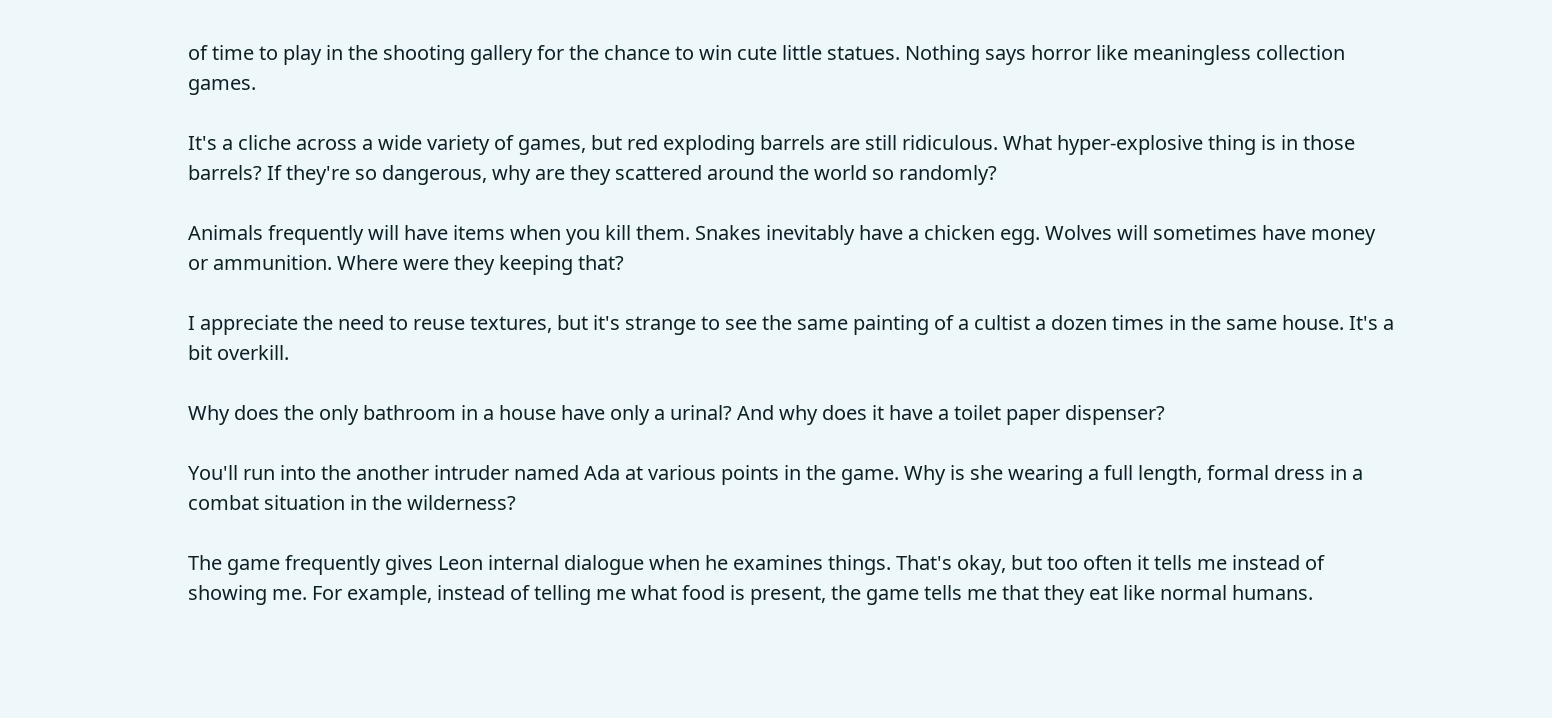of time to play in the shooting gallery for the chance to win cute little statues. Nothing says horror like meaningless collection games.

It's a cliche across a wide variety of games, but red exploding barrels are still ridiculous. What hyper-explosive thing is in those barrels? If they're so dangerous, why are they scattered around the world so randomly?

Animals frequently will have items when you kill them. Snakes inevitably have a chicken egg. Wolves will sometimes have money or ammunition. Where were they keeping that?

I appreciate the need to reuse textures, but it's strange to see the same painting of a cultist a dozen times in the same house. It's a bit overkill.

Why does the only bathroom in a house have only a urinal? And why does it have a toilet paper dispenser?

You'll run into the another intruder named Ada at various points in the game. Why is she wearing a full length, formal dress in a combat situation in the wilderness?

The game frequently gives Leon internal dialogue when he examines things. That's okay, but too often it tells me instead of showing me. For example, instead of telling me what food is present, the game tells me that they eat like normal humans.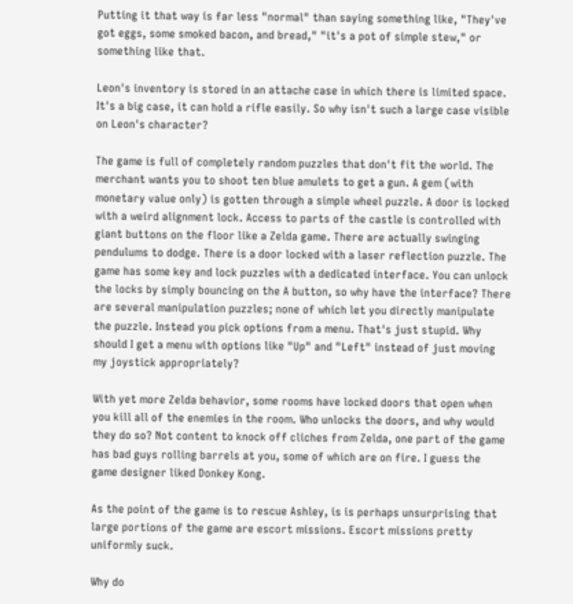Putting it that way is far less "normal" than saying something like, "They've got eggs, some smoked bacon, and bread," "it's a pot of simple stew," or something like that.

Leon's inventory is stored in an attache case in which there is limited space. It's a big case, it can hold a rifle easily. So why isn't such a large case visible on Leon's character?

The game is full of completely random puzzles that don't fit the world. The merchant wants you to shoot ten blue amulets to get a gun. A gem (with monetary value only) is gotten through a simple wheel puzzle. A door is locked with a weird alignment lock. Access to parts of the castle is controlled with giant buttons on the floor like a Zelda game. There are actually swinging pendulums to dodge. There is a door locked with a laser reflection puzzle. The game has some key and lock puzzles with a dedicated interface. You can unlock the locks by simply bouncing on the A button, so why have the interface? There are several manipulation puzzles; none of which let you directly manipulate the puzzle. Instead you pick options from a menu. That's just stupid. Why should I get a menu with options like "Up" and "Left" instead of just moving my joystick appropriately?

With yet more Zelda behavior, some rooms have locked doors that open when you kill all of the enemies in the room. Who unlocks the doors, and why would they do so? Not content to knock off cliches from Zelda, one part of the game has bad guys rolling barrels at you, some of which are on fire. I guess the game designer liked Donkey Kong.

As the point of the game is to rescue Ashley, is is perhaps unsurprising that large portions of the game are escort missions. Escort missions pretty uniformly suck.

Why do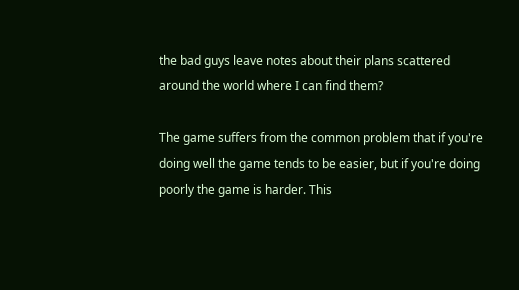the bad guys leave notes about their plans scattered around the world where I can find them?

The game suffers from the common problem that if you're doing well the game tends to be easier, but if you're doing poorly the game is harder. This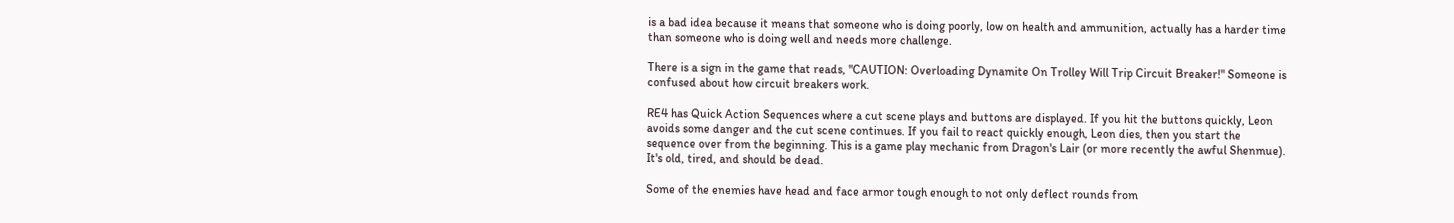is a bad idea because it means that someone who is doing poorly, low on health and ammunition, actually has a harder time than someone who is doing well and needs more challenge.

There is a sign in the game that reads, "CAUTION: Overloading Dynamite On Trolley Will Trip Circuit Breaker!" Someone is confused about how circuit breakers work.

RE4 has Quick Action Sequences where a cut scene plays and buttons are displayed. If you hit the buttons quickly, Leon avoids some danger and the cut scene continues. If you fail to react quickly enough, Leon dies, then you start the sequence over from the beginning. This is a game play mechanic from Dragon's Lair (or more recently the awful Shenmue). It's old, tired, and should be dead.

Some of the enemies have head and face armor tough enough to not only deflect rounds from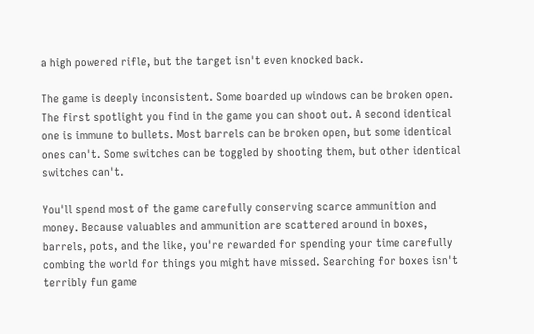a high powered rifle, but the target isn't even knocked back.

The game is deeply inconsistent. Some boarded up windows can be broken open. The first spotlight you find in the game you can shoot out. A second identical one is immune to bullets. Most barrels can be broken open, but some identical ones can't. Some switches can be toggled by shooting them, but other identical switches can't.

You'll spend most of the game carefully conserving scarce ammunition and money. Because valuables and ammunition are scattered around in boxes, barrels, pots, and the like, you're rewarded for spending your time carefully combing the world for things you might have missed. Searching for boxes isn't terribly fun game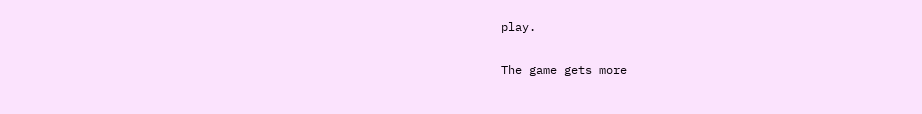play.

The game gets more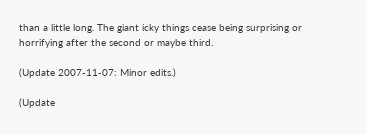than a little long. The giant icky things cease being surprising or horrifying after the second or maybe third.

(Update 2007-11-07: Minor edits.)

(Update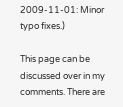2009-11-01: Minor typo fixes.)

This page can be discussed over in my comments. There are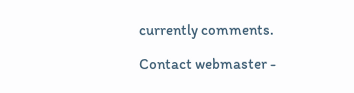currently comments.

Contact webmaster -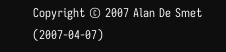Copyright © 2007 Alan De Smet (2007-04-07)